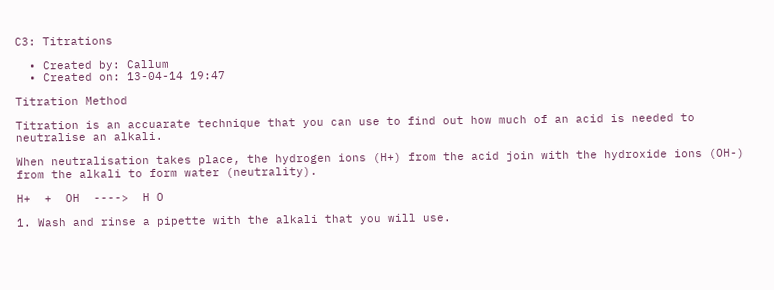C3: Titrations

  • Created by: Callum
  • Created on: 13-04-14 19:47

Titration Method

Titration is an accuarate technique that you can use to find out how much of an acid is needed to neutralise an alkali.

When neutralisation takes place, the hydrogen ions (H+) from the acid join with the hydroxide ions (OH-) from the alkali to form water (neutrality).

H+  +  OH  ---->  H O

1. Wash and rinse a pipette with the alkali that you will use.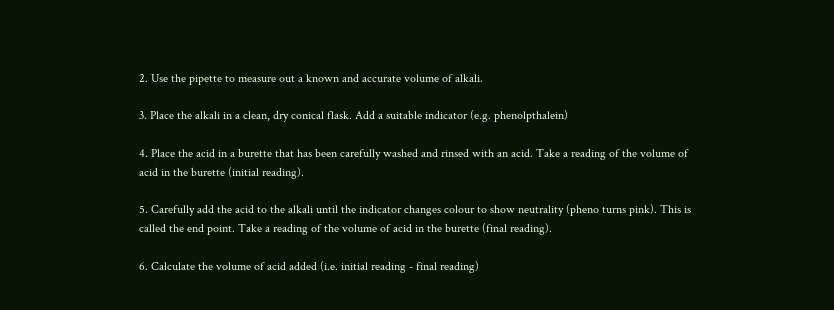2. Use the pipette to measure out a known and accurate volume of alkali.

3. Place the alkali in a clean, dry conical flask. Add a suitable indicator (e.g. phenolpthalein)

4. Place the acid in a burette that has been carefully washed and rinsed with an acid. Take a reading of the volume of acid in the burette (initial reading).

5. Carefully add the acid to the alkali until the indicator changes colour to show neutrality (pheno turns pink). This is called the end point. Take a reading of the volume of acid in the burette (final reading).

6. Calculate the volume of acid added (i.e. initial reading - final reading)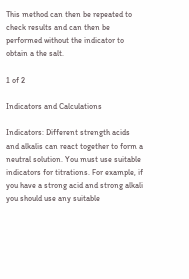This method can then be repeated to check results and can then be performed without the indicator to obtain a the salt.

1 of 2

Indicators and Calculations

Indicators: Different strength acids and alkalis can react together to form a neutral solution. You must use suitable indicators for titrations. For example, if you have a strong acid and strong alkali you should use any suitable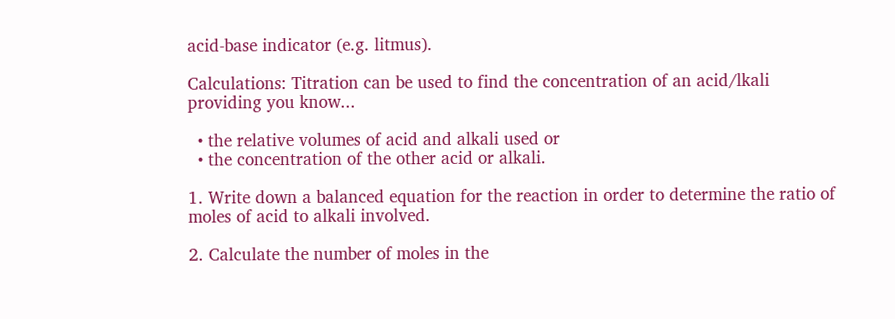acid-base indicator (e.g. litmus).

Calculations: Titration can be used to find the concentration of an acid/lkali providing you know...

  • the relative volumes of acid and alkali used or
  • the concentration of the other acid or alkali.

1. Write down a balanced equation for the reaction in order to determine the ratio of moles of acid to alkali involved.

2. Calculate the number of moles in the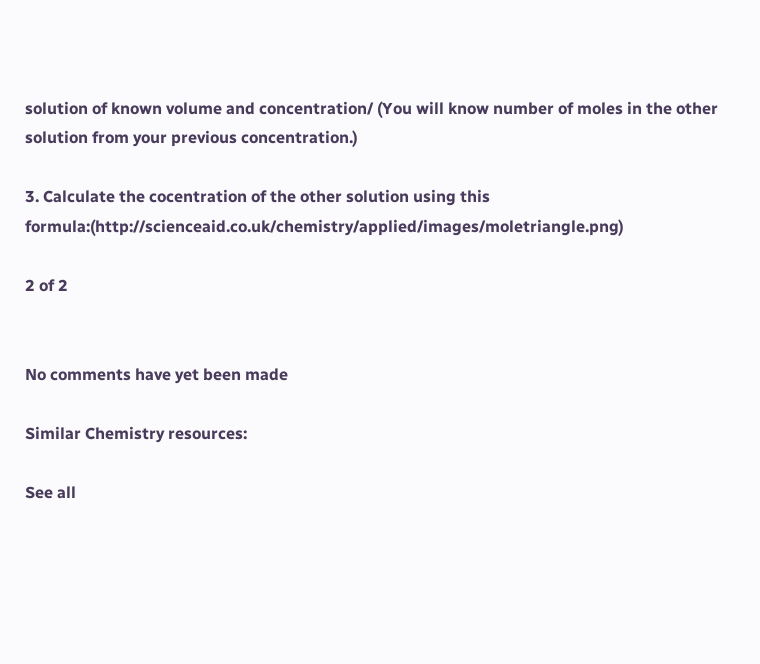solution of known volume and concentration/ (You will know number of moles in the other solution from your previous concentration.)

3. Calculate the cocentration of the other solution using this formula:(http://scienceaid.co.uk/chemistry/applied/images/moletriangle.png)

2 of 2


No comments have yet been made

Similar Chemistry resources:

See all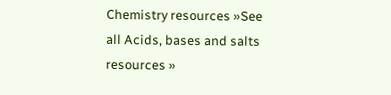Chemistry resources »See all Acids, bases and salts resources »